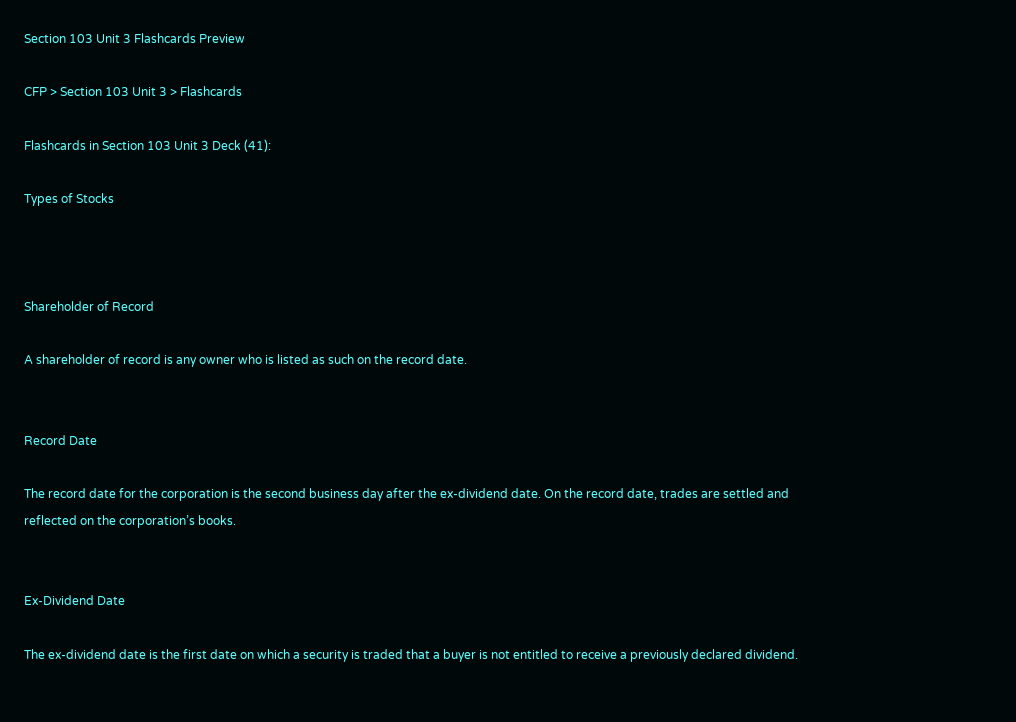Section 103 Unit 3 Flashcards Preview

CFP > Section 103 Unit 3 > Flashcards

Flashcards in Section 103 Unit 3 Deck (41):

Types of Stocks



Shareholder of Record

A shareholder of record is any owner who is listed as such on the record date.


Record Date

The record date for the corporation is the second business day after the ex-dividend date. On the record date, trades are settled and reflected on the corporation’s books.


Ex-Dividend Date

The ex-dividend date is the first date on which a security is traded that a buyer is not entitled to receive a previously declared dividend.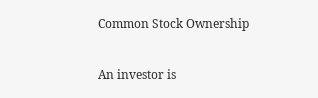Common Stock Ownership

An investor is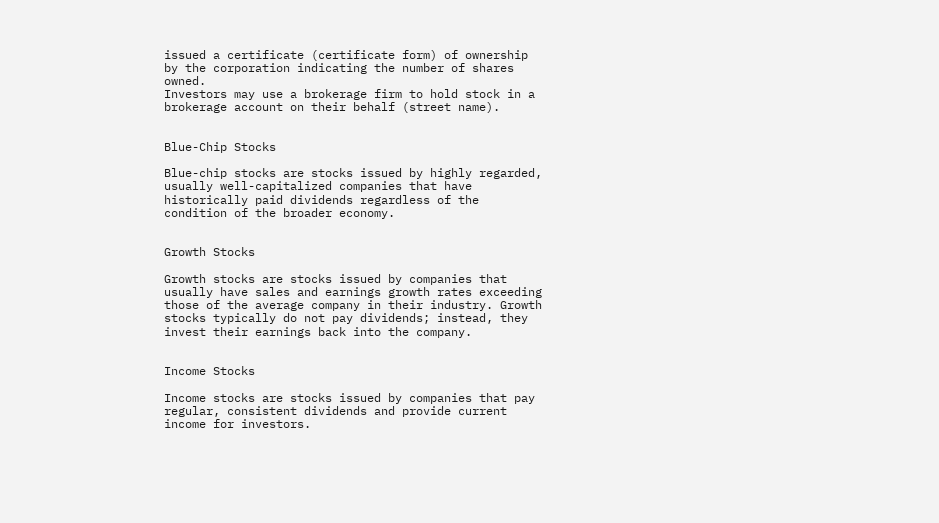issued a certificate (certificate form) of ownership by the corporation indicating the number of shares owned.
Investors may use a brokerage firm to hold stock in a brokerage account on their behalf (street name).


Blue-Chip Stocks

Blue-chip stocks are stocks issued by highly regarded, usually well-capitalized companies that have historically paid dividends regardless of the condition of the broader economy.


Growth Stocks

Growth stocks are stocks issued by companies that usually have sales and earnings growth rates exceeding those of the average company in their industry. Growth stocks typically do not pay dividends; instead, they invest their earnings back into the company.


Income Stocks

Income stocks are stocks issued by companies that pay regular, consistent dividends and provide current income for investors.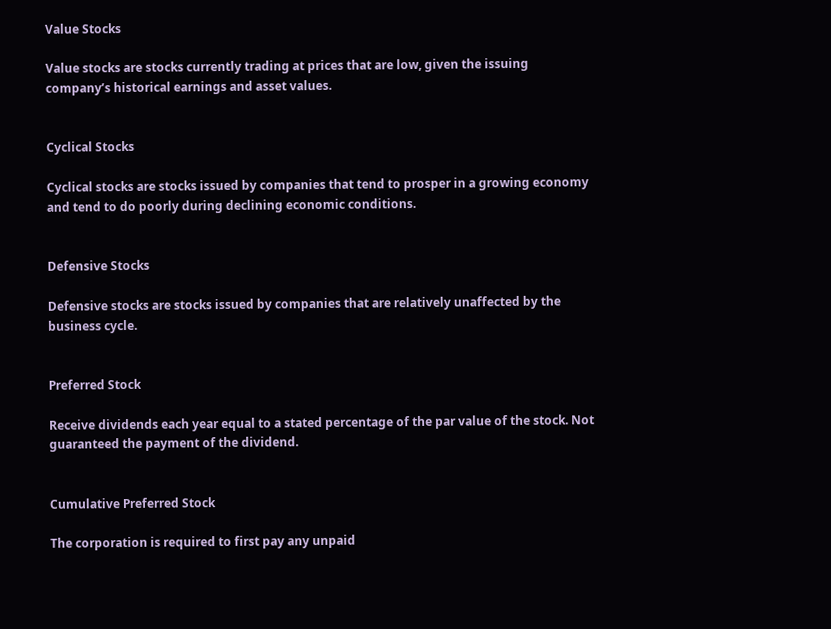Value Stocks

Value stocks are stocks currently trading at prices that are low, given the issuing company’s historical earnings and asset values.


Cyclical Stocks

Cyclical stocks are stocks issued by companies that tend to prosper in a growing economy and tend to do poorly during declining economic conditions.


Defensive Stocks

Defensive stocks are stocks issued by companies that are relatively unaffected by the business cycle.


Preferred Stock

Receive dividends each year equal to a stated percentage of the par value of the stock. Not guaranteed the payment of the dividend.


Cumulative Preferred Stock

The corporation is required to first pay any unpaid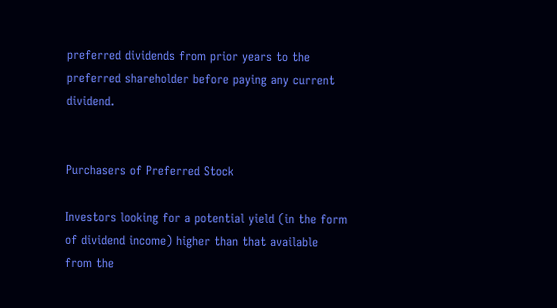preferred dividends from prior years to the preferred shareholder before paying any current dividend.


Purchasers of Preferred Stock

Investors looking for a potential yield (in the form of dividend income) higher than that available from the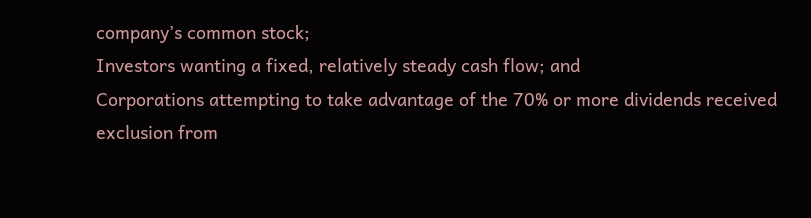company’s common stock;
Investors wanting a fixed, relatively steady cash flow; and
Corporations attempting to take advantage of the 70% or more dividends received exclusion from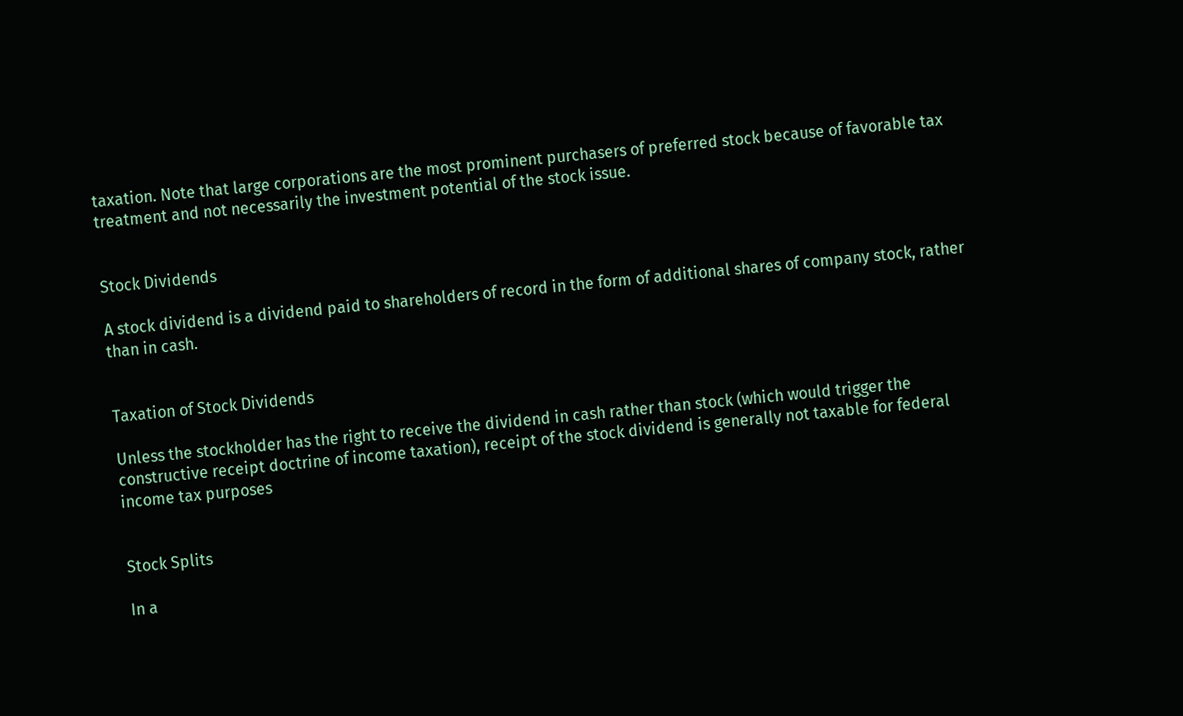taxation. Note that large corporations are the most prominent purchasers of preferred stock because of favorable tax treatment and not necessarily the investment potential of the stock issue.


Stock Dividends

A stock dividend is a dividend paid to shareholders of record in the form of additional shares of company stock, rather than in cash.


Taxation of Stock Dividends

Unless the stockholder has the right to receive the dividend in cash rather than stock (which would trigger the constructive receipt doctrine of income taxation), receipt of the stock dividend is generally not taxable for federal income tax purposes


Stock Splits

In a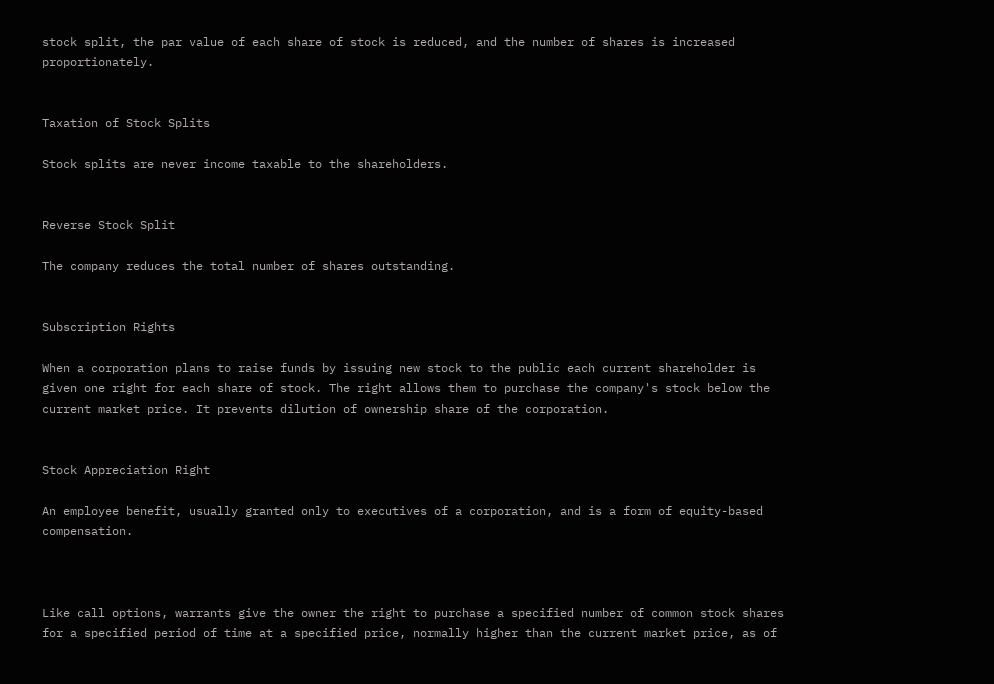stock split, the par value of each share of stock is reduced, and the number of shares is increased proportionately.


Taxation of Stock Splits

Stock splits are never income taxable to the shareholders.


Reverse Stock Split

The company reduces the total number of shares outstanding.


Subscription Rights

When a corporation plans to raise funds by issuing new stock to the public each current shareholder is given one right for each share of stock. The right allows them to purchase the company's stock below the current market price. It prevents dilution of ownership share of the corporation.


Stock Appreciation Right

An employee benefit, usually granted only to executives of a corporation, and is a form of equity-based compensation.



Like call options, warrants give the owner the right to purchase a specified number of common stock shares for a specified period of time at a specified price, normally higher than the current market price, as of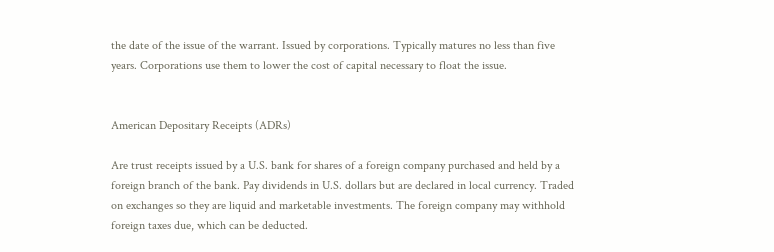the date of the issue of the warrant. Issued by corporations. Typically matures no less than five years. Corporations use them to lower the cost of capital necessary to float the issue.


American Depositary Receipts (ADRs)

Are trust receipts issued by a U.S. bank for shares of a foreign company purchased and held by a foreign branch of the bank. Pay dividends in U.S. dollars but are declared in local currency. Traded on exchanges so they are liquid and marketable investments. The foreign company may withhold foreign taxes due, which can be deducted.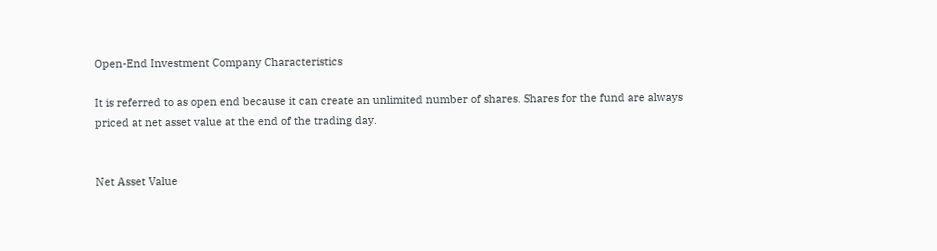Open-End Investment Company Characteristics

It is referred to as open end because it can create an unlimited number of shares. Shares for the fund are always priced at net asset value at the end of the trading day.


Net Asset Value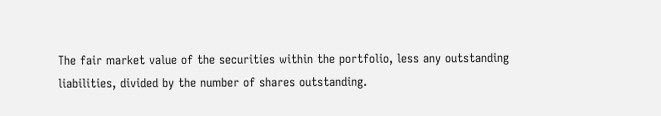The fair market value of the securities within the portfolio, less any outstanding liabilities, divided by the number of shares outstanding.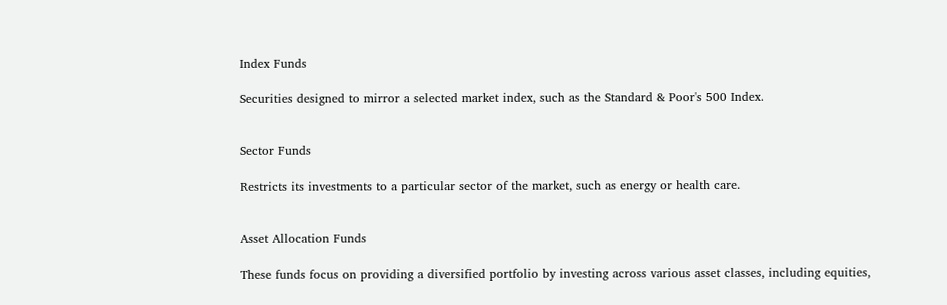Index Funds

Securities designed to mirror a selected market index, such as the Standard & Poor's 500 Index.


Sector Funds

Restricts its investments to a particular sector of the market, such as energy or health care.


Asset Allocation Funds

These funds focus on providing a diversified portfolio by investing across various asset classes, including equities,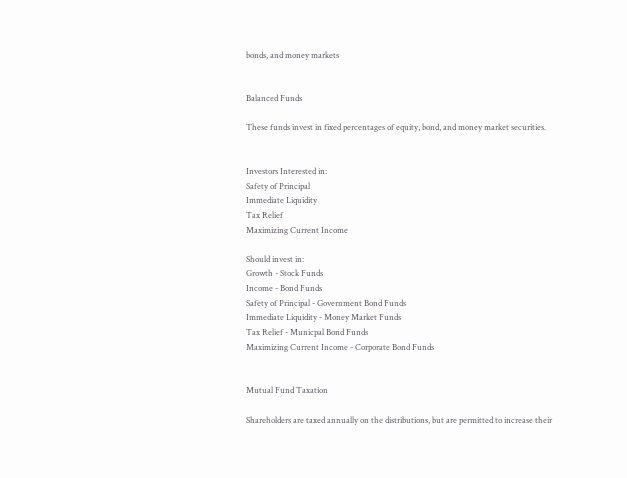bonds, and money markets


Balanced Funds

These funds invest in fixed percentages of equity, bond, and money market securities.


Investors Interested in:
Safety of Principal
Immediate Liquidity
Tax Relief
Maximizing Current Income

Should invest in:
Growth - Stock Funds
Income - Bond Funds
Safety of Principal - Government Bond Funds
Immediate Liquidity - Money Market Funds
Tax Relief - Municpal Bond Funds
Maximizing Current Income - Corporate Bond Funds


Mutual Fund Taxation

Shareholders are taxed annually on the distributions, but are permitted to increase their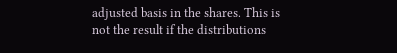adjusted basis in the shares. This is not the result if the distributions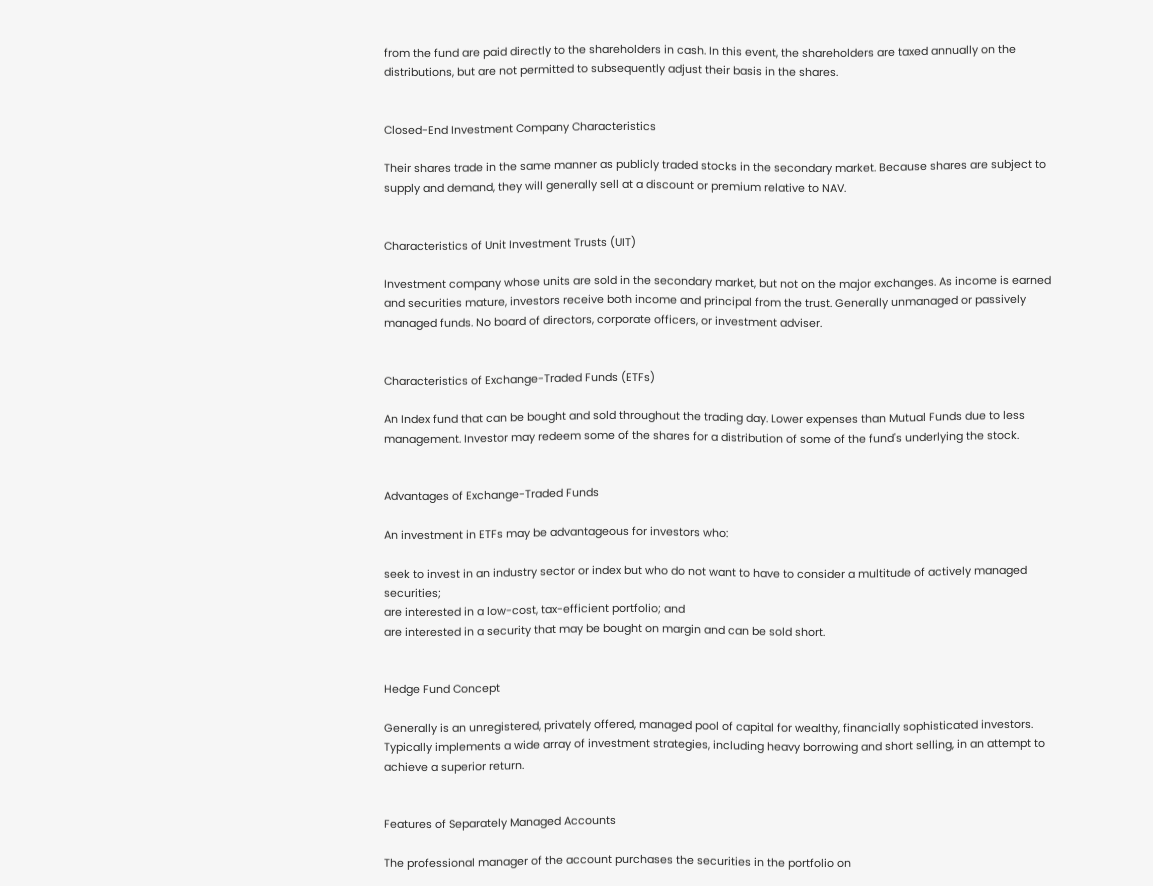from the fund are paid directly to the shareholders in cash. In this event, the shareholders are taxed annually on the distributions, but are not permitted to subsequently adjust their basis in the shares.


Closed-End Investment Company Characteristics

Their shares trade in the same manner as publicly traded stocks in the secondary market. Because shares are subject to supply and demand, they will generally sell at a discount or premium relative to NAV.


Characteristics of Unit Investment Trusts (UIT)

Investment company whose units are sold in the secondary market, but not on the major exchanges. As income is earned and securities mature, investors receive both income and principal from the trust. Generally unmanaged or passively managed funds. No board of directors, corporate officers, or investment adviser.


Characteristics of Exchange-Traded Funds (ETFs)

An Index fund that can be bought and sold throughout the trading day. Lower expenses than Mutual Funds due to less management. Investor may redeem some of the shares for a distribution of some of the fund's underlying the stock.


Advantages of Exchange-Traded Funds

An investment in ETFs may be advantageous for investors who:

seek to invest in an industry sector or index but who do not want to have to consider a multitude of actively managed securities;
are interested in a low-cost, tax-efficient portfolio; and
are interested in a security that may be bought on margin and can be sold short.


Hedge Fund Concept

Generally is an unregistered, privately offered, managed pool of capital for wealthy, financially sophisticated investors. Typically implements a wide array of investment strategies, including heavy borrowing and short selling, in an attempt to achieve a superior return.


Features of Separately Managed Accounts

The professional manager of the account purchases the securities in the portfolio on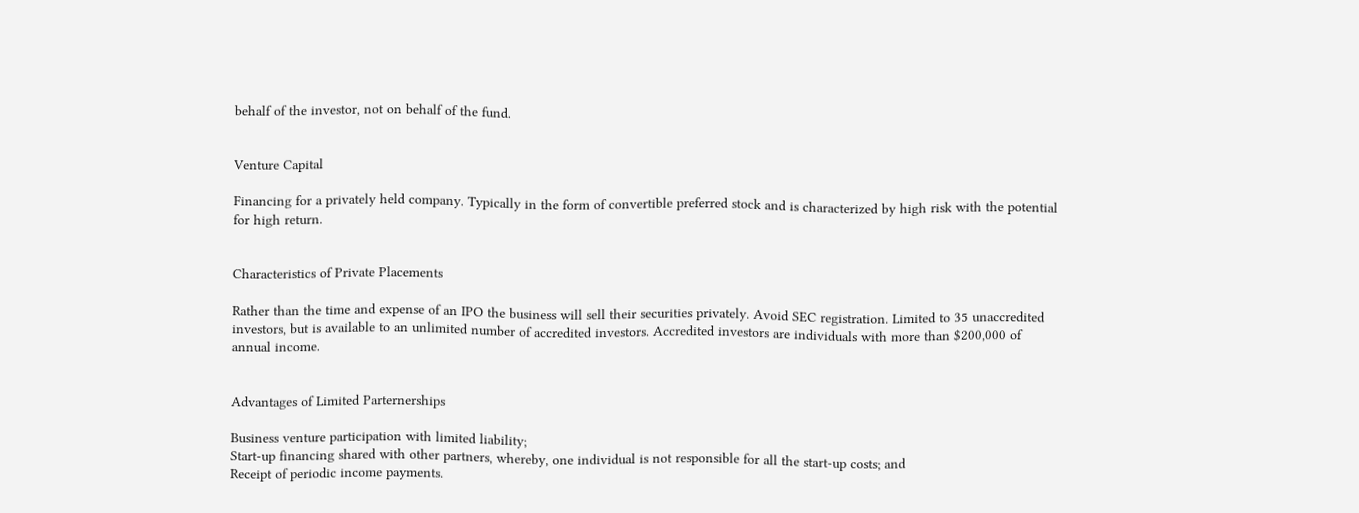behalf of the investor, not on behalf of the fund.


Venture Capital

Financing for a privately held company. Typically in the form of convertible preferred stock and is characterized by high risk with the potential for high return.


Characteristics of Private Placements

Rather than the time and expense of an IPO the business will sell their securities privately. Avoid SEC registration. Limited to 35 unaccredited investors, but is available to an unlimited number of accredited investors. Accredited investors are individuals with more than $200,000 of annual income.


Advantages of Limited Parternerships

Business venture participation with limited liability;
Start-up financing shared with other partners, whereby, one individual is not responsible for all the start-up costs; and
Receipt of periodic income payments.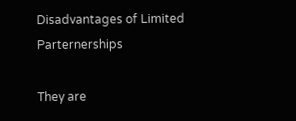Disadvantages of Limited Parternerships

They are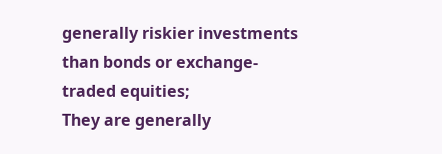generally riskier investments than bonds or exchange-traded equities;
They are generally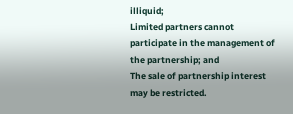illiquid;
Limited partners cannot participate in the management of the partnership; and
The sale of partnership interest may be restricted.